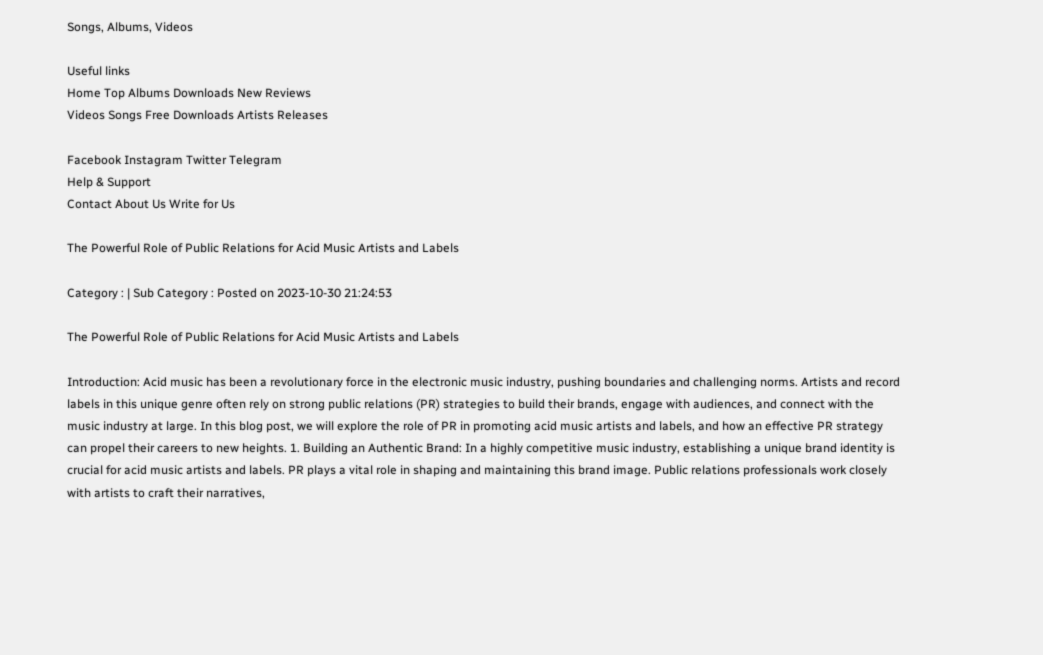Songs, Albums, Videos

Useful links
Home Top Albums Downloads New Reviews
Videos Songs Free Downloads Artists Releases

Facebook Instagram Twitter Telegram
Help & Support
Contact About Us Write for Us

The Powerful Role of Public Relations for Acid Music Artists and Labels

Category : | Sub Category : Posted on 2023-10-30 21:24:53

The Powerful Role of Public Relations for Acid Music Artists and Labels

Introduction: Acid music has been a revolutionary force in the electronic music industry, pushing boundaries and challenging norms. Artists and record labels in this unique genre often rely on strong public relations (PR) strategies to build their brands, engage with audiences, and connect with the music industry at large. In this blog post, we will explore the role of PR in promoting acid music artists and labels, and how an effective PR strategy can propel their careers to new heights. 1. Building an Authentic Brand: In a highly competitive music industry, establishing a unique brand identity is crucial for acid music artists and labels. PR plays a vital role in shaping and maintaining this brand image. Public relations professionals work closely with artists to craft their narratives,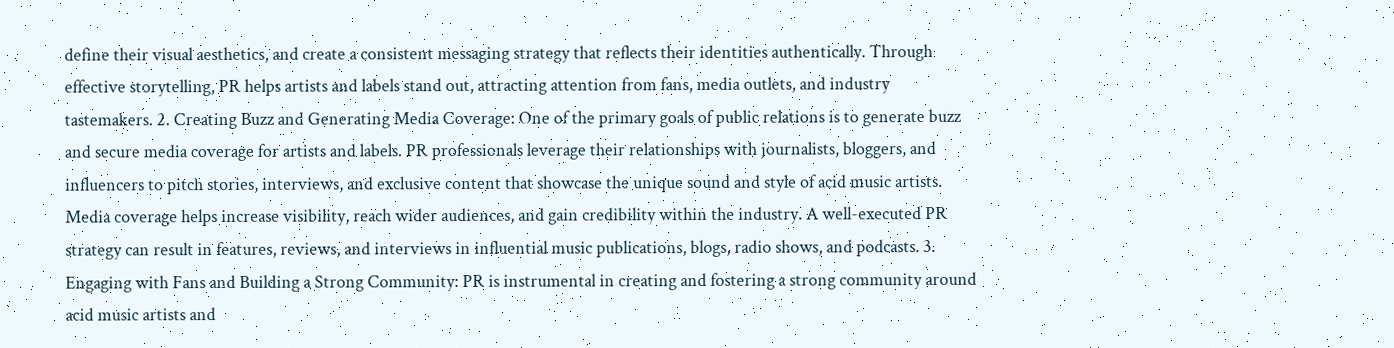define their visual aesthetics, and create a consistent messaging strategy that reflects their identities authentically. Through effective storytelling, PR helps artists and labels stand out, attracting attention from fans, media outlets, and industry tastemakers. 2. Creating Buzz and Generating Media Coverage: One of the primary goals of public relations is to generate buzz and secure media coverage for artists and labels. PR professionals leverage their relationships with journalists, bloggers, and influencers to pitch stories, interviews, and exclusive content that showcase the unique sound and style of acid music artists. Media coverage helps increase visibility, reach wider audiences, and gain credibility within the industry. A well-executed PR strategy can result in features, reviews, and interviews in influential music publications, blogs, radio shows, and podcasts. 3. Engaging with Fans and Building a Strong Community: PR is instrumental in creating and fostering a strong community around acid music artists and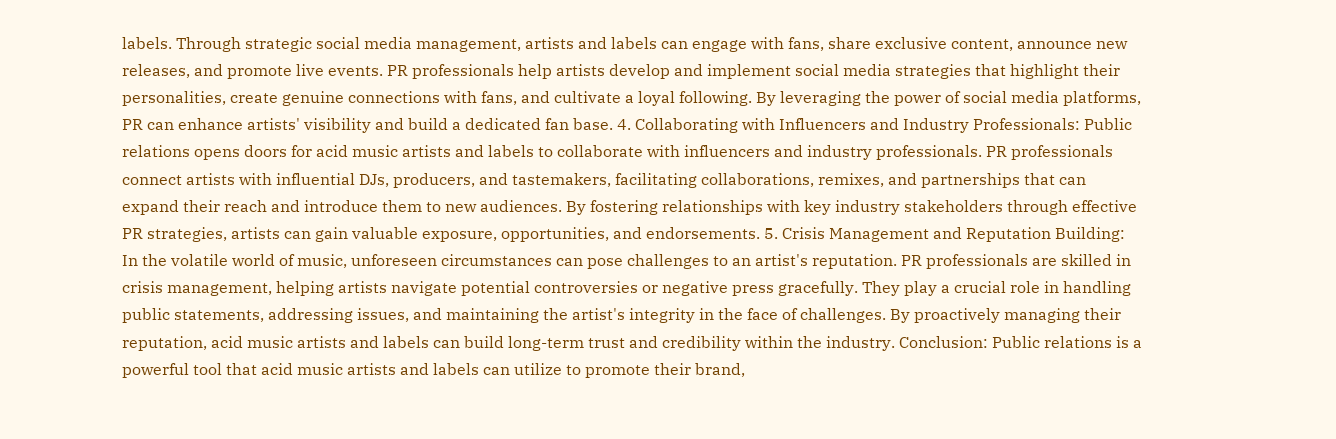labels. Through strategic social media management, artists and labels can engage with fans, share exclusive content, announce new releases, and promote live events. PR professionals help artists develop and implement social media strategies that highlight their personalities, create genuine connections with fans, and cultivate a loyal following. By leveraging the power of social media platforms, PR can enhance artists' visibility and build a dedicated fan base. 4. Collaborating with Influencers and Industry Professionals: Public relations opens doors for acid music artists and labels to collaborate with influencers and industry professionals. PR professionals connect artists with influential DJs, producers, and tastemakers, facilitating collaborations, remixes, and partnerships that can expand their reach and introduce them to new audiences. By fostering relationships with key industry stakeholders through effective PR strategies, artists can gain valuable exposure, opportunities, and endorsements. 5. Crisis Management and Reputation Building: In the volatile world of music, unforeseen circumstances can pose challenges to an artist's reputation. PR professionals are skilled in crisis management, helping artists navigate potential controversies or negative press gracefully. They play a crucial role in handling public statements, addressing issues, and maintaining the artist's integrity in the face of challenges. By proactively managing their reputation, acid music artists and labels can build long-term trust and credibility within the industry. Conclusion: Public relations is a powerful tool that acid music artists and labels can utilize to promote their brand,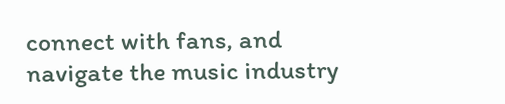connect with fans, and navigate the music industry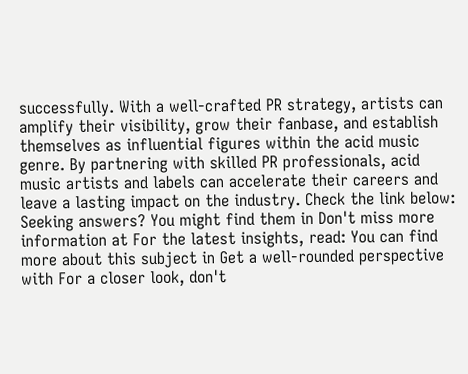successfully. With a well-crafted PR strategy, artists can amplify their visibility, grow their fanbase, and establish themselves as influential figures within the acid music genre. By partnering with skilled PR professionals, acid music artists and labels can accelerate their careers and leave a lasting impact on the industry. Check the link below: Seeking answers? You might find them in Don't miss more information at For the latest insights, read: You can find more about this subject in Get a well-rounded perspective with For a closer look, don't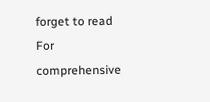forget to read For comprehensive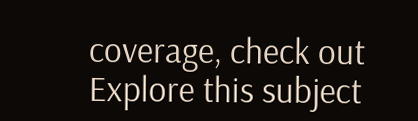coverage, check out Explore this subject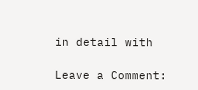in detail with

Leave a Comment: